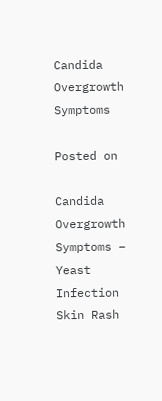Candida Overgrowth Symptoms

Posted on

Candida Overgrowth Symptoms – Yeast Infection Skin Rash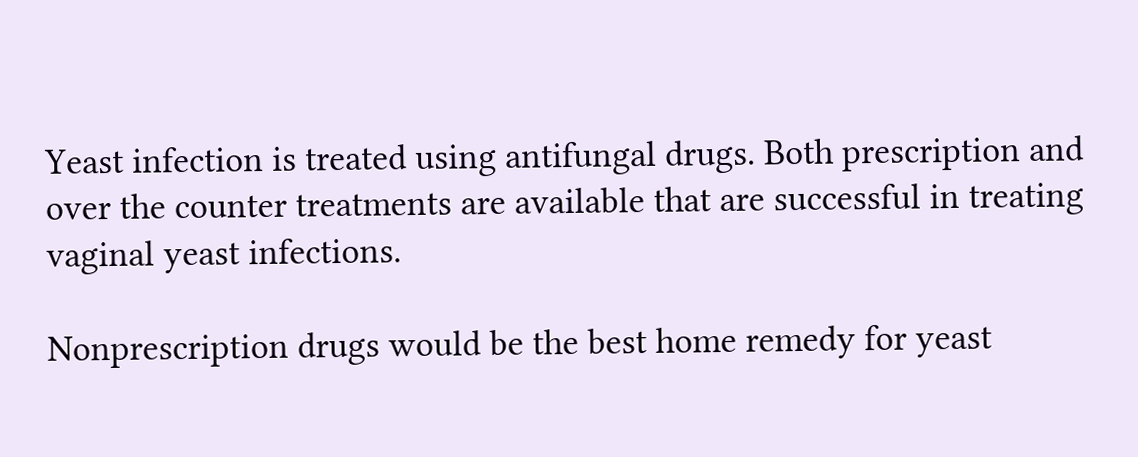Yeast infection is treated using antifungal drugs. Both prescription and over the counter treatments are available that are successful in treating vaginal yeast infections.

Nonprescription drugs would be the best home remedy for yeast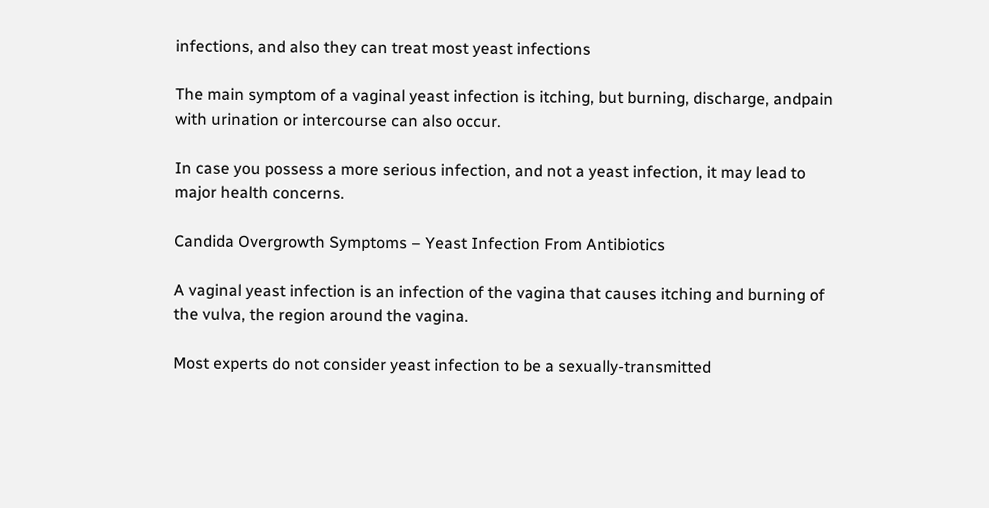infections, and also they can treat most yeast infections

The main symptom of a vaginal yeast infection is itching, but burning, discharge, andpain with urination or intercourse can also occur.

In case you possess a more serious infection, and not a yeast infection, it may lead to major health concerns.

Candida Overgrowth Symptoms – Yeast Infection From Antibiotics

A vaginal yeast infection is an infection of the vagina that causes itching and burning of the vulva, the region around the vagina.

Most experts do not consider yeast infection to be a sexually-transmitted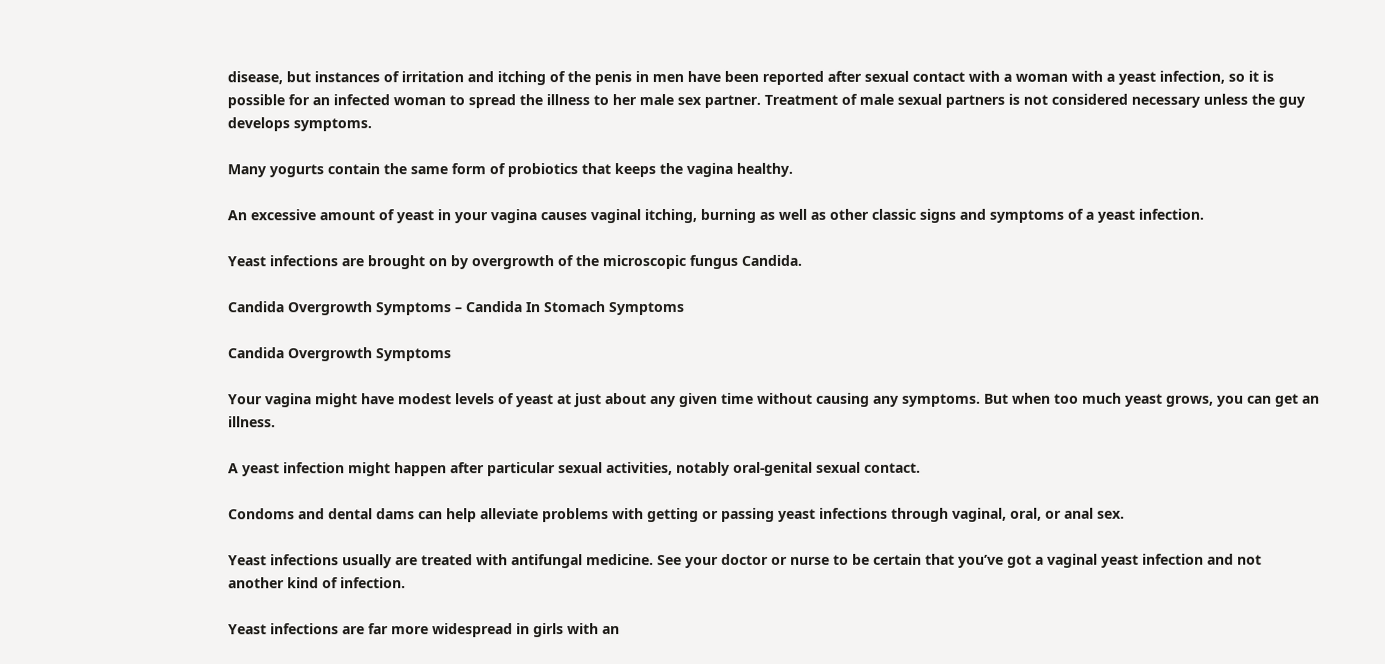disease, but instances of irritation and itching of the penis in men have been reported after sexual contact with a woman with a yeast infection, so it is possible for an infected woman to spread the illness to her male sex partner. Treatment of male sexual partners is not considered necessary unless the guy develops symptoms.

Many yogurts contain the same form of probiotics that keeps the vagina healthy.

An excessive amount of yeast in your vagina causes vaginal itching, burning as well as other classic signs and symptoms of a yeast infection.

Yeast infections are brought on by overgrowth of the microscopic fungus Candida.

Candida Overgrowth Symptoms – Candida In Stomach Symptoms

Candida Overgrowth Symptoms

Your vagina might have modest levels of yeast at just about any given time without causing any symptoms. But when too much yeast grows, you can get an illness.

A yeast infection might happen after particular sexual activities, notably oral-genital sexual contact.

Condoms and dental dams can help alleviate problems with getting or passing yeast infections through vaginal, oral, or anal sex.

Yeast infections usually are treated with antifungal medicine. See your doctor or nurse to be certain that you’ve got a vaginal yeast infection and not another kind of infection.

Yeast infections are far more widespread in girls with an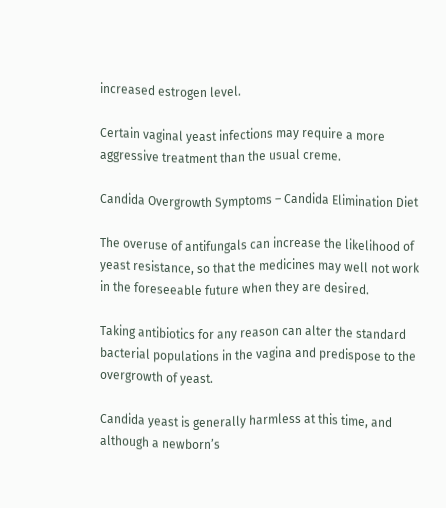increased estrogen level.

Certain vaginal yeast infections may require a more aggressive treatment than the usual creme.

Candida Overgrowth Symptoms – Candida Elimination Diet

The overuse of antifungals can increase the likelihood of yeast resistance, so that the medicines may well not work in the foreseeable future when they are desired.

Taking antibiotics for any reason can alter the standard bacterial populations in the vagina and predispose to the overgrowth of yeast.

Candida yeast is generally harmless at this time, and although a newborn’s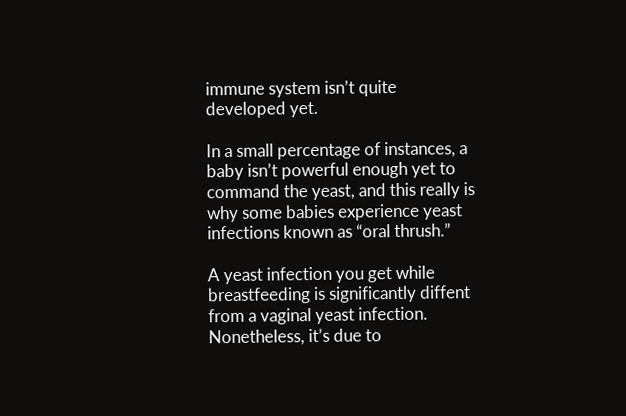immune system isn’t quite developed yet.

In a small percentage of instances, a baby isn’t powerful enough yet to command the yeast, and this really is why some babies experience yeast infections known as “oral thrush.”

A yeast infection you get while breastfeeding is significantly diffent from a vaginal yeast infection. Nonetheless, it’s due to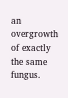an overgrowth of exactly the same fungus.